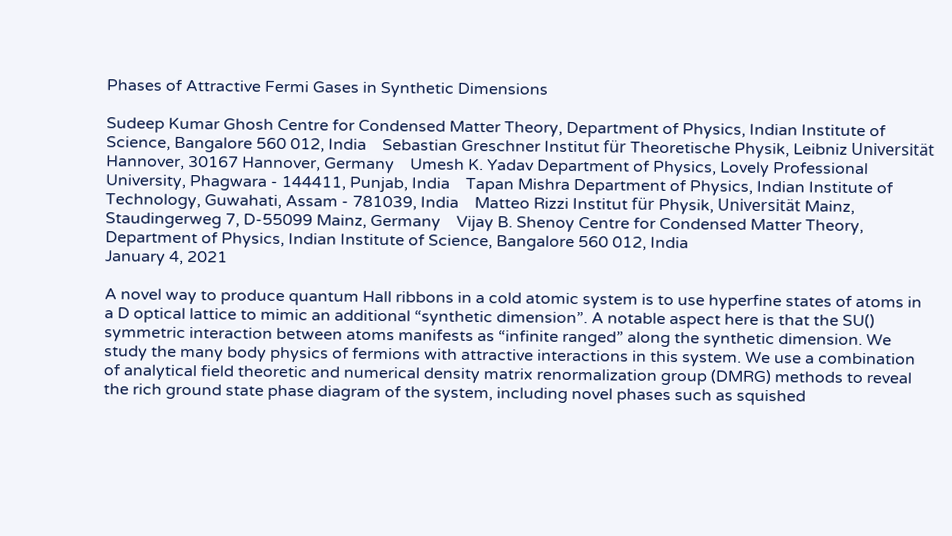Phases of Attractive Fermi Gases in Synthetic Dimensions

Sudeep Kumar Ghosh Centre for Condensed Matter Theory, Department of Physics, Indian Institute of Science, Bangalore 560 012, India    Sebastian Greschner Institut für Theoretische Physik, Leibniz Universität Hannover, 30167 Hannover, Germany    Umesh K. Yadav Department of Physics, Lovely Professional University, Phagwara - 144411, Punjab, India    Tapan Mishra Department of Physics, Indian Institute of Technology, Guwahati, Assam - 781039, India    Matteo Rizzi Institut für Physik, Universität Mainz, Staudingerweg 7, D-55099 Mainz, Germany    Vijay B. Shenoy Centre for Condensed Matter Theory, Department of Physics, Indian Institute of Science, Bangalore 560 012, India
January 4, 2021

A novel way to produce quantum Hall ribbons in a cold atomic system is to use hyperfine states of atoms in a D optical lattice to mimic an additional “synthetic dimension”. A notable aspect here is that the SU() symmetric interaction between atoms manifests as “infinite ranged” along the synthetic dimension. We study the many body physics of fermions with attractive interactions in this system. We use a combination of analytical field theoretic and numerical density matrix renormalization group (DMRG) methods to reveal the rich ground state phase diagram of the system, including novel phases such as squished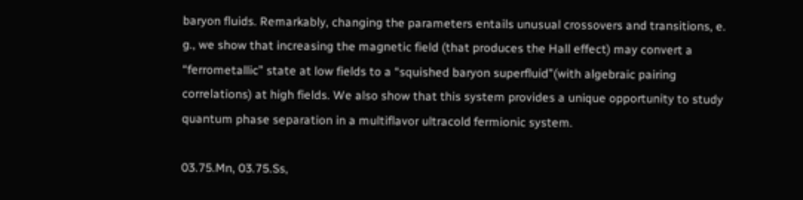baryon fluids. Remarkably, changing the parameters entails unusual crossovers and transitions, e. g., we show that increasing the magnetic field (that produces the Hall effect) may convert a “ferrometallic” state at low fields to a “squished baryon superfluid”(with algebraic pairing correlations) at high fields. We also show that this system provides a unique opportunity to study quantum phase separation in a multiflavor ultracold fermionic system.

03.75.Mn, 03.75.Ss,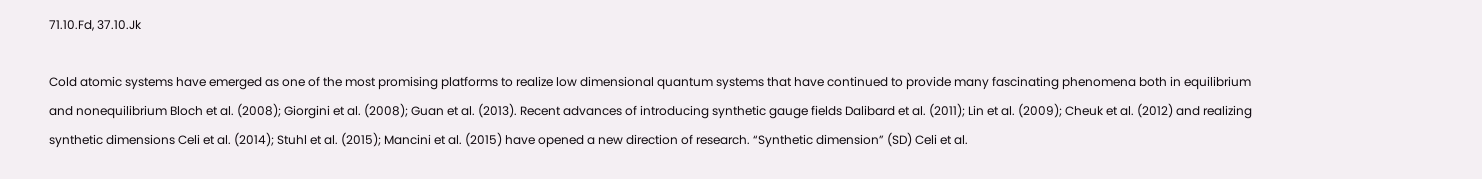71.10.Fd, 37.10.Jk

Cold atomic systems have emerged as one of the most promising platforms to realize low dimensional quantum systems that have continued to provide many fascinating phenomena both in equilibrium and nonequilibrium Bloch et al. (2008); Giorgini et al. (2008); Guan et al. (2013). Recent advances of introducing synthetic gauge fields Dalibard et al. (2011); Lin et al. (2009); Cheuk et al. (2012) and realizing synthetic dimensions Celi et al. (2014); Stuhl et al. (2015); Mancini et al. (2015) have opened a new direction of research. “Synthetic dimension” (SD) Celi et al.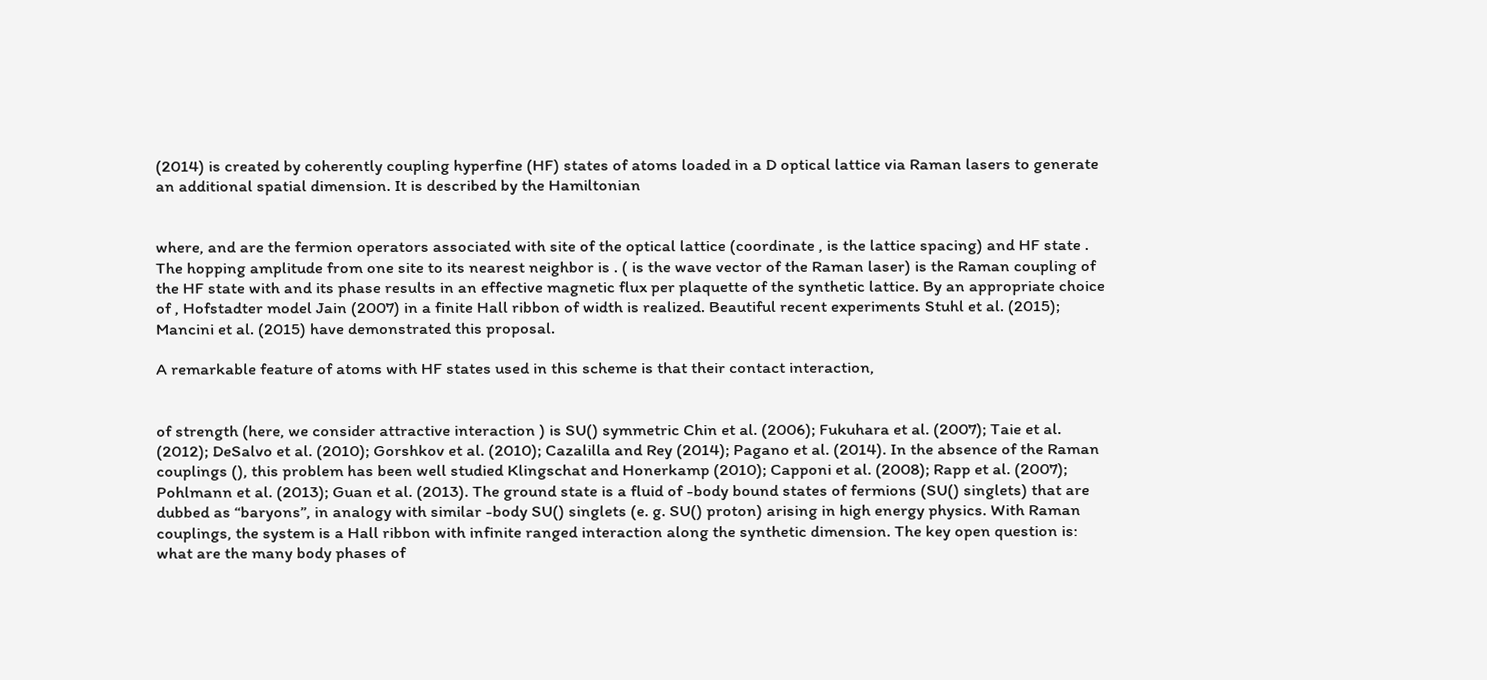(2014) is created by coherently coupling hyperfine (HF) states of atoms loaded in a D optical lattice via Raman lasers to generate an additional spatial dimension. It is described by the Hamiltonian


where, and are the fermion operators associated with site of the optical lattice (coordinate , is the lattice spacing) and HF state . The hopping amplitude from one site to its nearest neighbor is . ( is the wave vector of the Raman laser) is the Raman coupling of the HF state with and its phase results in an effective magnetic flux per plaquette of the synthetic lattice. By an appropriate choice of , Hofstadter model Jain (2007) in a finite Hall ribbon of width is realized. Beautiful recent experiments Stuhl et al. (2015); Mancini et al. (2015) have demonstrated this proposal.

A remarkable feature of atoms with HF states used in this scheme is that their contact interaction,


of strength (here, we consider attractive interaction ) is SU() symmetric Chin et al. (2006); Fukuhara et al. (2007); Taie et al. (2012); DeSalvo et al. (2010); Gorshkov et al. (2010); Cazalilla and Rey (2014); Pagano et al. (2014). In the absence of the Raman couplings (), this problem has been well studied Klingschat and Honerkamp (2010); Capponi et al. (2008); Rapp et al. (2007); Pohlmann et al. (2013); Guan et al. (2013). The ground state is a fluid of -body bound states of fermions (SU() singlets) that are dubbed as “baryons”, in analogy with similar -body SU() singlets (e. g. SU() proton) arising in high energy physics. With Raman couplings, the system is a Hall ribbon with infinite ranged interaction along the synthetic dimension. The key open question is: what are the many body phases of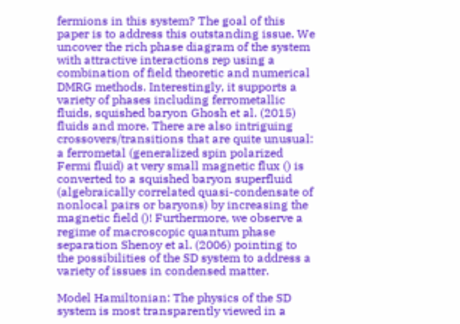fermions in this system? The goal of this paper is to address this outstanding issue. We uncover the rich phase diagram of the system with attractive interactions rep using a combination of field theoretic and numerical DMRG methods. Interestingly, it supports a variety of phases including ferrometallic fluids, squished baryon Ghosh et al. (2015) fluids and more. There are also intriguing crossovers/transitions that are quite unusual: a ferrometal (generalized spin polarized Fermi fluid) at very small magnetic flux () is converted to a squished baryon superfluid (algebraically correlated quasi-condensate of nonlocal pairs or baryons) by increasing the magnetic field ()! Furthermore, we observe a regime of macroscopic quantum phase separation Shenoy et al. (2006) pointing to the possibilities of the SD system to address a variety of issues in condensed matter.

Model Hamiltonian: The physics of the SD system is most transparently viewed in a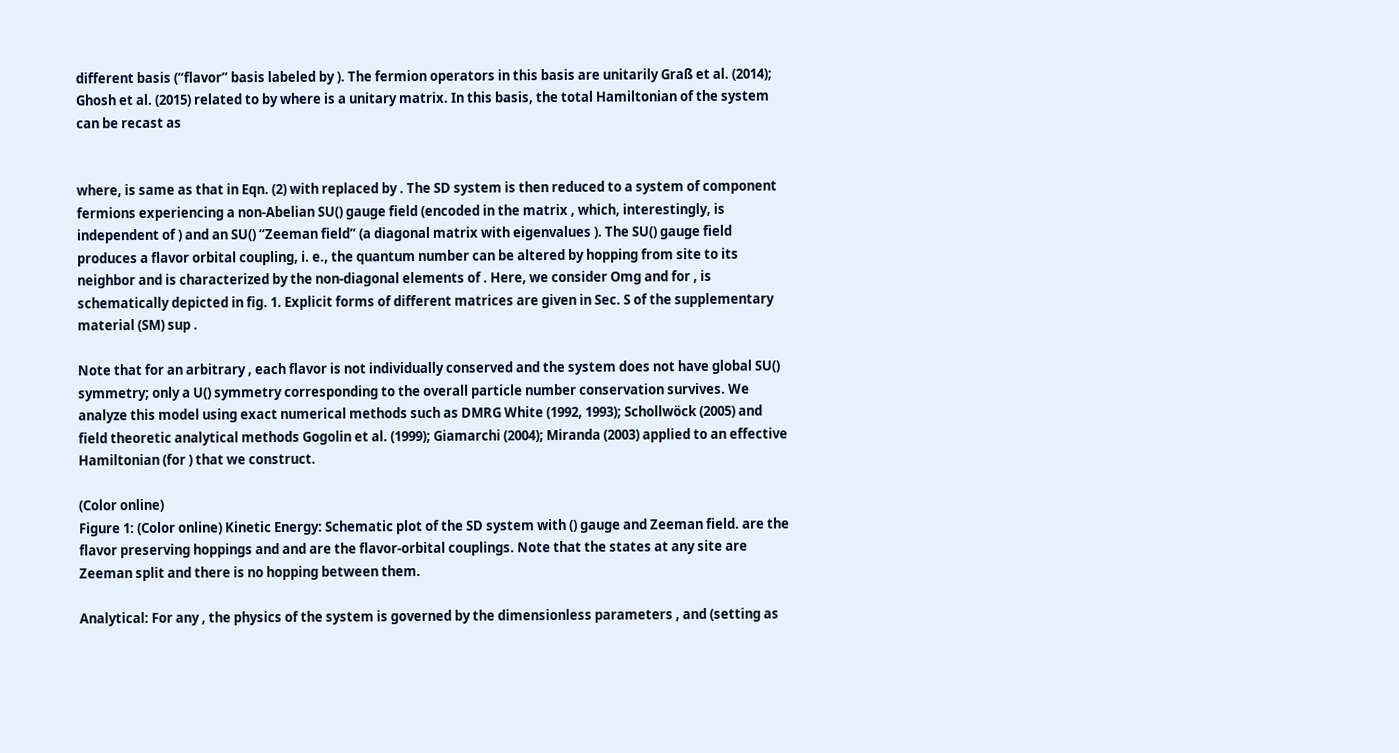different basis (“flavor” basis labeled by ). The fermion operators in this basis are unitarily Graß et al. (2014); Ghosh et al. (2015) related to by where is a unitary matrix. In this basis, the total Hamiltonian of the system can be recast as


where, is same as that in Eqn. (2) with replaced by . The SD system is then reduced to a system of component fermions experiencing a non-Abelian SU() gauge field (encoded in the matrix , which, interestingly, is independent of ) and an SU() “Zeeman field” (a diagonal matrix with eigenvalues ). The SU() gauge field produces a flavor orbital coupling, i. e., the quantum number can be altered by hopping from site to its neighbor and is characterized by the non-diagonal elements of . Here, we consider Omg and for , is schematically depicted in fig. 1. Explicit forms of different matrices are given in Sec. S of the supplementary material (SM) sup .

Note that for an arbitrary , each flavor is not individually conserved and the system does not have global SU() symmetry; only a U() symmetry corresponding to the overall particle number conservation survives. We analyze this model using exact numerical methods such as DMRG White (1992, 1993); Schollwöck (2005) and field theoretic analytical methods Gogolin et al. (1999); Giamarchi (2004); Miranda (2003) applied to an effective Hamiltonian (for ) that we construct.

(Color online)
Figure 1: (Color online) Kinetic Energy: Schematic plot of the SD system with () gauge and Zeeman field. are the flavor preserving hoppings and and are the flavor-orbital couplings. Note that the states at any site are Zeeman split and there is no hopping between them.

Analytical: For any , the physics of the system is governed by the dimensionless parameters , and (setting as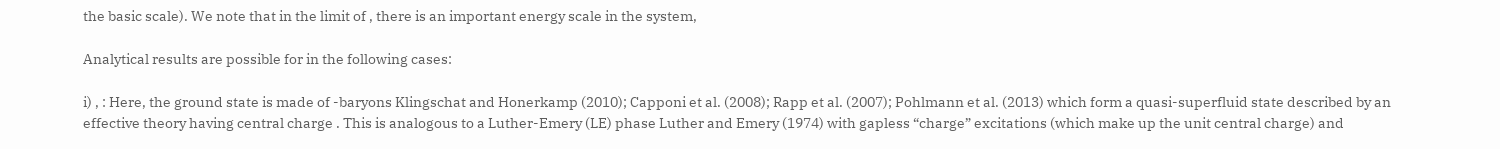the basic scale). We note that in the limit of , there is an important energy scale in the system,

Analytical results are possible for in the following cases:

i) , : Here, the ground state is made of -baryons Klingschat and Honerkamp (2010); Capponi et al. (2008); Rapp et al. (2007); Pohlmann et al. (2013) which form a quasi-superfluid state described by an effective theory having central charge . This is analogous to a Luther-Emery (LE) phase Luther and Emery (1974) with gapless “charge” excitations (which make up the unit central charge) and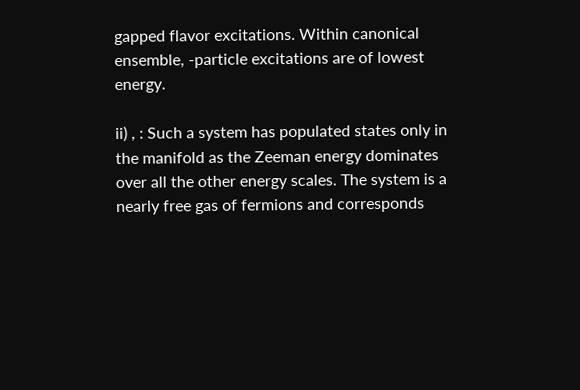gapped flavor excitations. Within canonical ensemble, -particle excitations are of lowest energy.

ii) , : Such a system has populated states only in the manifold as the Zeeman energy dominates over all the other energy scales. The system is a nearly free gas of fermions and corresponds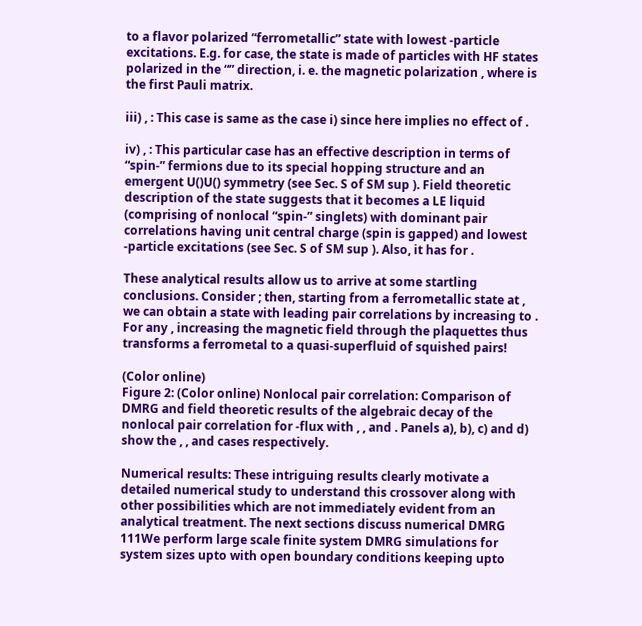to a flavor polarized “ferrometallic” state with lowest -particle excitations. E.g. for case, the state is made of particles with HF states polarized in the “” direction, i. e. the magnetic polarization , where is the first Pauli matrix.

iii) , : This case is same as the case i) since here implies no effect of .

iv) , : This particular case has an effective description in terms of “spin-” fermions due to its special hopping structure and an emergent U()U() symmetry (see Sec. S of SM sup ). Field theoretic description of the state suggests that it becomes a LE liquid (comprising of nonlocal “spin-” singlets) with dominant pair correlations having unit central charge (spin is gapped) and lowest -particle excitations (see Sec. S of SM sup ). Also, it has for .

These analytical results allow us to arrive at some startling conclusions. Consider ; then, starting from a ferrometallic state at , we can obtain a state with leading pair correlations by increasing to . For any , increasing the magnetic field through the plaquettes thus transforms a ferrometal to a quasi-superfluid of squished pairs!

(Color online)
Figure 2: (Color online) Nonlocal pair correlation: Comparison of DMRG and field theoretic results of the algebraic decay of the nonlocal pair correlation for -flux with , , and . Panels a), b), c) and d) show the , , and cases respectively.

Numerical results: These intriguing results clearly motivate a detailed numerical study to understand this crossover along with other possibilities which are not immediately evident from an analytical treatment. The next sections discuss numerical DMRG 111We perform large scale finite system DMRG simulations for system sizes upto with open boundary conditions keeping upto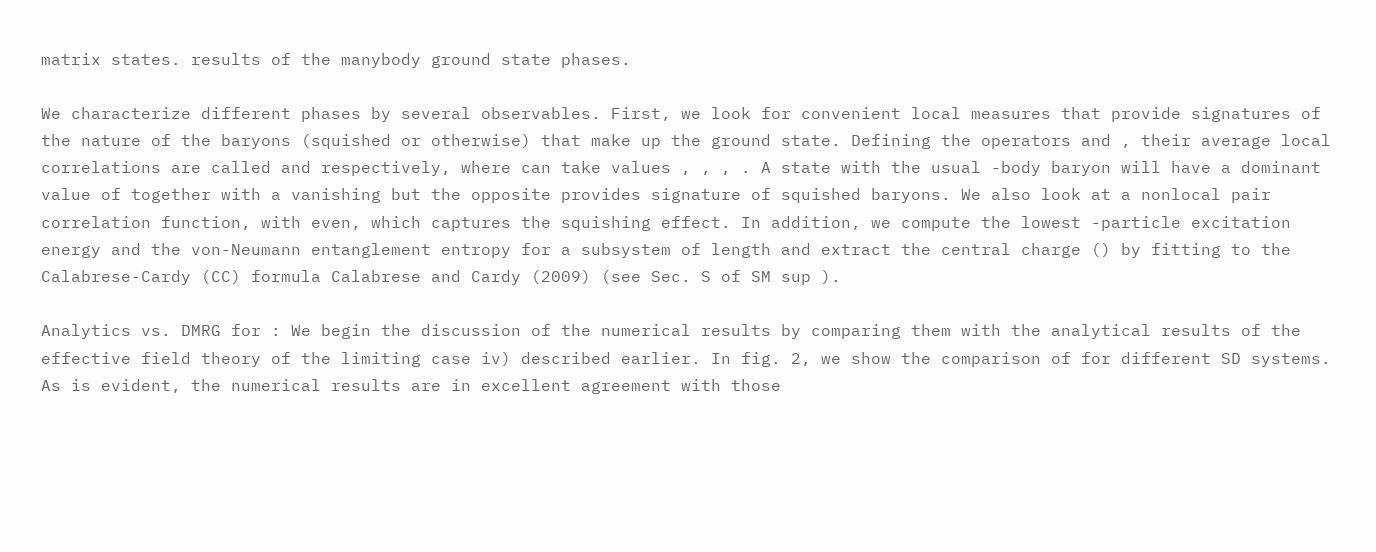matrix states. results of the manybody ground state phases.

We characterize different phases by several observables. First, we look for convenient local measures that provide signatures of the nature of the baryons (squished or otherwise) that make up the ground state. Defining the operators and , their average local correlations are called and respectively, where can take values , , , . A state with the usual -body baryon will have a dominant value of together with a vanishing but the opposite provides signature of squished baryons. We also look at a nonlocal pair correlation function, with even, which captures the squishing effect. In addition, we compute the lowest -particle excitation energy and the von-Neumann entanglement entropy for a subsystem of length and extract the central charge () by fitting to the Calabrese-Cardy (CC) formula Calabrese and Cardy (2009) (see Sec. S of SM sup ).

Analytics vs. DMRG for : We begin the discussion of the numerical results by comparing them with the analytical results of the effective field theory of the limiting case iv) described earlier. In fig. 2, we show the comparison of for different SD systems. As is evident, the numerical results are in excellent agreement with those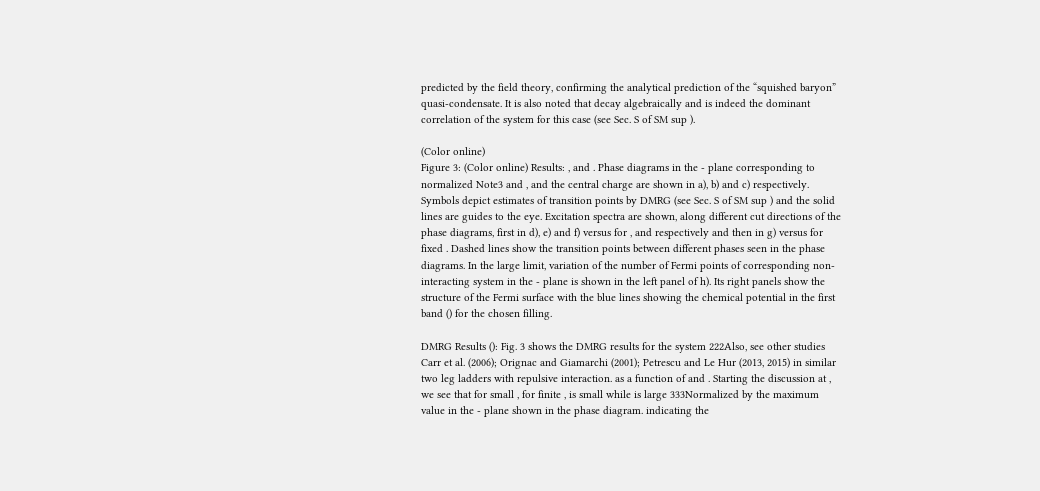predicted by the field theory, confirming the analytical prediction of the “squished baryon” quasi-condensate. It is also noted that decay algebraically and is indeed the dominant correlation of the system for this case (see Sec. S of SM sup ).

(Color online)
Figure 3: (Color online) Results: , and . Phase diagrams in the - plane corresponding to normalized Note3 and , and the central charge are shown in a), b) and c) respectively. Symbols depict estimates of transition points by DMRG (see Sec. S of SM sup ) and the solid lines are guides to the eye. Excitation spectra are shown, along different cut directions of the phase diagrams, first in d), e) and f) versus for , and respectively and then in g) versus for fixed . Dashed lines show the transition points between different phases seen in the phase diagrams. In the large limit, variation of the number of Fermi points of corresponding non-interacting system in the - plane is shown in the left panel of h). Its right panels show the structure of the Fermi surface with the blue lines showing the chemical potential in the first band () for the chosen filling.

DMRG Results (): Fig. 3 shows the DMRG results for the system 222Also, see other studies Carr et al. (2006); Orignac and Giamarchi (2001); Petrescu and Le Hur (2013, 2015) in similar two leg ladders with repulsive interaction. as a function of and . Starting the discussion at , we see that for small , for finite , is small while is large 333Normalized by the maximum value in the - plane shown in the phase diagram. indicating the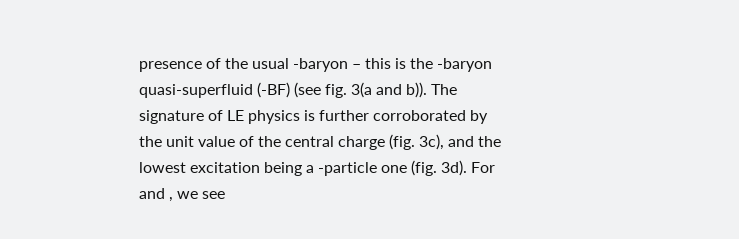presence of the usual -baryon – this is the -baryon quasi-superfluid (-BF) (see fig. 3(a and b)). The signature of LE physics is further corroborated by the unit value of the central charge (fig. 3c), and the lowest excitation being a -particle one (fig. 3d). For and , we see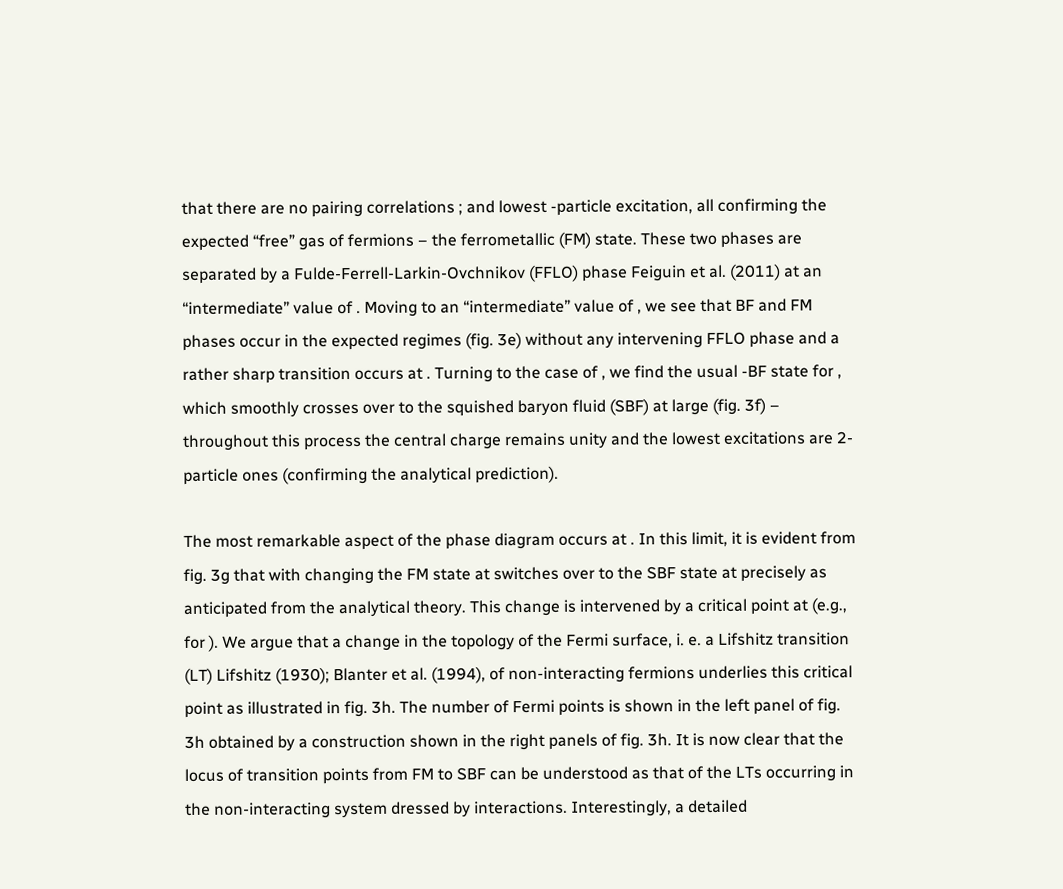that there are no pairing correlations ; and lowest -particle excitation, all confirming the expected “free” gas of fermions – the ferrometallic (FM) state. These two phases are separated by a Fulde-Ferrell-Larkin-Ovchnikov (FFLO) phase Feiguin et al. (2011) at an “intermediate” value of . Moving to an “intermediate” value of , we see that BF and FM phases occur in the expected regimes (fig. 3e) without any intervening FFLO phase and a rather sharp transition occurs at . Turning to the case of , we find the usual -BF state for , which smoothly crosses over to the squished baryon fluid (SBF) at large (fig. 3f) – throughout this process the central charge remains unity and the lowest excitations are 2-particle ones (confirming the analytical prediction).

The most remarkable aspect of the phase diagram occurs at . In this limit, it is evident from fig. 3g that with changing the FM state at switches over to the SBF state at precisely as anticipated from the analytical theory. This change is intervened by a critical point at (e.g., for ). We argue that a change in the topology of the Fermi surface, i. e. a Lifshitz transition (LT) Lifshitz (1930); Blanter et al. (1994), of non-interacting fermions underlies this critical point as illustrated in fig. 3h. The number of Fermi points is shown in the left panel of fig. 3h obtained by a construction shown in the right panels of fig. 3h. It is now clear that the locus of transition points from FM to SBF can be understood as that of the LTs occurring in the non-interacting system dressed by interactions. Interestingly, a detailed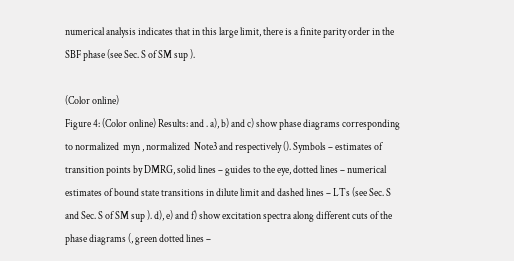numerical analysis indicates that in this large limit, there is a finite parity order in the SBF phase (see Sec. S of SM sup ).

(Color online)
Figure 4: (Color online) Results: and . a), b) and c) show phase diagrams corresponding to normalized  myn , normalized  Note3 and respectively (). Symbols – estimates of transition points by DMRG, solid lines – guides to the eye, dotted lines – numerical estimates of bound state transitions in dilute limit and dashed lines – LTs (see Sec. S and Sec. S of SM sup ). d), e) and f) show excitation spectra along different cuts of the phase diagrams (, green dotted lines –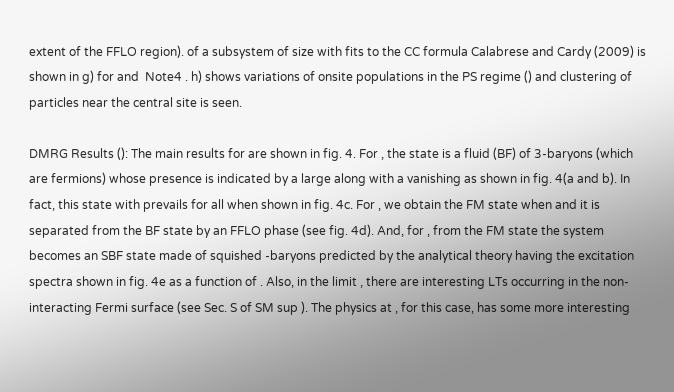extent of the FFLO region). of a subsystem of size with fits to the CC formula Calabrese and Cardy (2009) is shown in g) for and  Note4 . h) shows variations of onsite populations in the PS regime () and clustering of particles near the central site is seen.

DMRG Results (): The main results for are shown in fig. 4. For , the state is a fluid (BF) of 3-baryons (which are fermions) whose presence is indicated by a large along with a vanishing as shown in fig. 4(a and b). In fact, this state with prevails for all when shown in fig. 4c. For , we obtain the FM state when and it is separated from the BF state by an FFLO phase (see fig. 4d). And, for , from the FM state the system becomes an SBF state made of squished -baryons predicted by the analytical theory having the excitation spectra shown in fig. 4e as a function of . Also, in the limit , there are interesting LTs occurring in the non-interacting Fermi surface (see Sec. S of SM sup ). The physics at , for this case, has some more interesting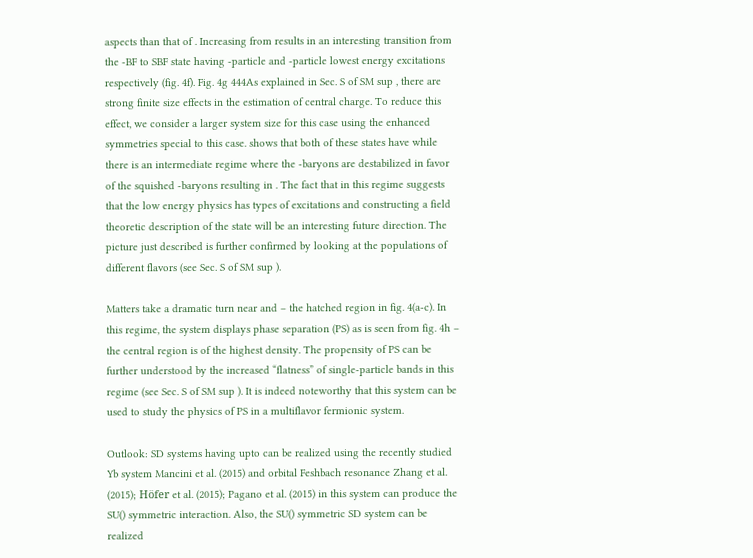aspects than that of . Increasing from results in an interesting transition from the -BF to SBF state having -particle and -particle lowest energy excitations respectively (fig. 4f). Fig. 4g 444As explained in Sec. S of SM sup , there are strong finite size effects in the estimation of central charge. To reduce this effect, we consider a larger system size for this case using the enhanced symmetries special to this case. shows that both of these states have while there is an intermediate regime where the -baryons are destabilized in favor of the squished -baryons resulting in . The fact that in this regime suggests that the low energy physics has types of excitations and constructing a field theoretic description of the state will be an interesting future direction. The picture just described is further confirmed by looking at the populations of different flavors (see Sec. S of SM sup ).

Matters take a dramatic turn near and – the hatched region in fig. 4(a-c). In this regime, the system displays phase separation (PS) as is seen from fig. 4h – the central region is of the highest density. The propensity of PS can be further understood by the increased “flatness” of single-particle bands in this regime (see Sec. S of SM sup ). It is indeed noteworthy that this system can be used to study the physics of PS in a multiflavor fermionic system.

Outlook: SD systems having upto can be realized using the recently studied Yb system Mancini et al. (2015) and orbital Feshbach resonance Zhang et al. (2015); Höfer et al. (2015); Pagano et al. (2015) in this system can produce the SU() symmetric interaction. Also, the SU() symmetric SD system can be realized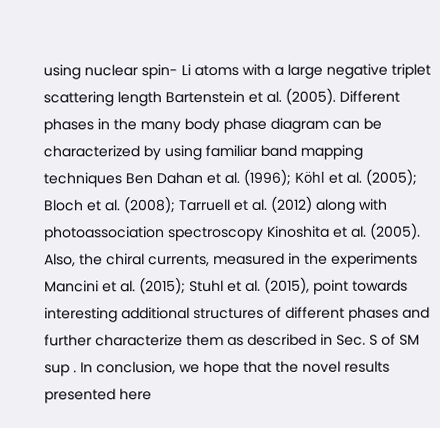using nuclear spin- Li atoms with a large negative triplet scattering length Bartenstein et al. (2005). Different phases in the many body phase diagram can be characterized by using familiar band mapping techniques Ben Dahan et al. (1996); Köhl et al. (2005); Bloch et al. (2008); Tarruell et al. (2012) along with photoassociation spectroscopy Kinoshita et al. (2005). Also, the chiral currents, measured in the experiments Mancini et al. (2015); Stuhl et al. (2015), point towards interesting additional structures of different phases and further characterize them as described in Sec. S of SM sup . In conclusion, we hope that the novel results presented here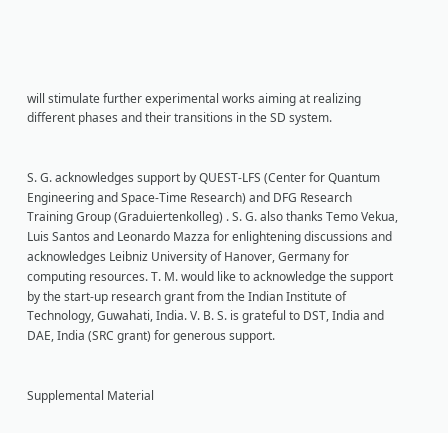will stimulate further experimental works aiming at realizing different phases and their transitions in the SD system.


S. G. acknowledges support by QUEST-LFS (Center for Quantum Engineering and Space-Time Research) and DFG Research Training Group (Graduiertenkolleg) . S. G. also thanks Temo Vekua, Luis Santos and Leonardo Mazza for enlightening discussions and acknowledges Leibniz University of Hanover, Germany for computing resources. T. M. would like to acknowledge the support by the start-up research grant from the Indian Institute of Technology, Guwahati, India. V. B. S. is grateful to DST, India and DAE, India (SRC grant) for generous support.


Supplemental Material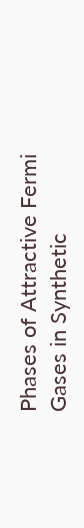Phases of Attractive Fermi Gases in Synthetic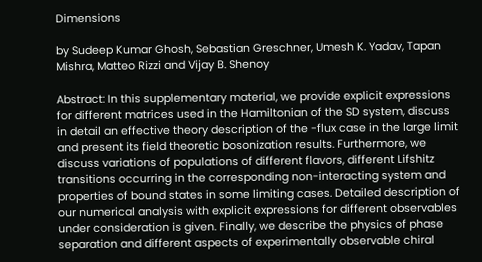Dimensions

by Sudeep Kumar Ghosh, Sebastian Greschner, Umesh K. Yadav, Tapan Mishra, Matteo Rizzi and Vijay B. Shenoy

Abstract: In this supplementary material, we provide explicit expressions for different matrices used in the Hamiltonian of the SD system, discuss in detail an effective theory description of the -flux case in the large limit and present its field theoretic bosonization results. Furthermore, we discuss variations of populations of different flavors, different Lifshitz transitions occurring in the corresponding non-interacting system and properties of bound states in some limiting cases. Detailed description of our numerical analysis with explicit expressions for different observables under consideration is given. Finally, we describe the physics of phase separation and different aspects of experimentally observable chiral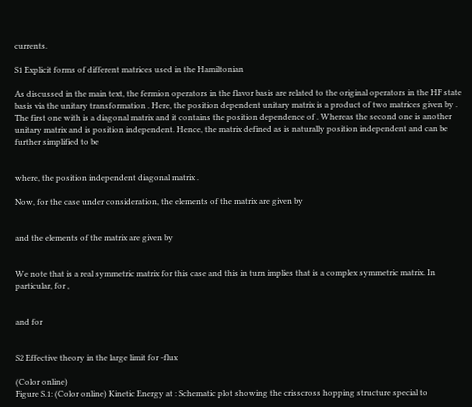currents.

S1 Explicit forms of different matrices used in the Hamiltonian

As discussed in the main text, the fermion operators in the flavor basis are related to the original operators in the HF state basis via the unitary transformation . Here, the position dependent unitary matrix is a product of two matrices given by . The first one with is a diagonal matrix and it contains the position dependence of . Whereas the second one is another unitary matrix and is position independent. Hence, the matrix defined as is naturally position independent and can be further simplified to be


where, the position independent diagonal matrix .

Now, for the case under consideration, the elements of the matrix are given by


and the elements of the matrix are given by


We note that is a real symmetric matrix for this case and this in turn implies that is a complex symmetric matrix. In particular, for ,


and for


S2 Effective theory in the large limit for -flux

(Color online)
Figure S.1: (Color online) Kinetic Energy at : Schematic plot showing the crisscross hopping structure special to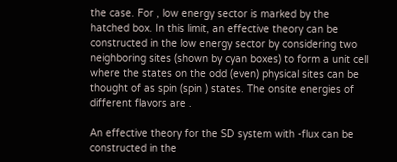the case. For , low energy sector is marked by the hatched box. In this limit, an effective theory can be constructed in the low energy sector by considering two neighboring sites (shown by cyan boxes) to form a unit cell where the states on the odd (even) physical sites can be thought of as spin (spin ) states. The onsite energies of different flavors are .

An effective theory for the SD system with -flux can be constructed in the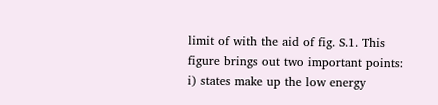limit of with the aid of fig. S.1. This figure brings out two important points: i) states make up the low energy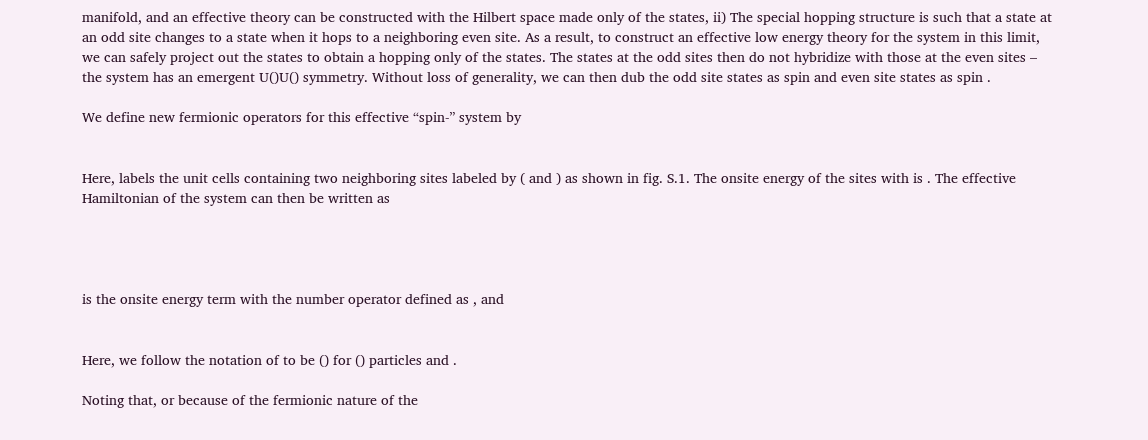manifold, and an effective theory can be constructed with the Hilbert space made only of the states, ii) The special hopping structure is such that a state at an odd site changes to a state when it hops to a neighboring even site. As a result, to construct an effective low energy theory for the system in this limit, we can safely project out the states to obtain a hopping only of the states. The states at the odd sites then do not hybridize with those at the even sites – the system has an emergent U()U() symmetry. Without loss of generality, we can then dub the odd site states as spin and even site states as spin .

We define new fermionic operators for this effective “spin-” system by


Here, labels the unit cells containing two neighboring sites labeled by ( and ) as shown in fig. S.1. The onsite energy of the sites with is . The effective Hamiltonian of the system can then be written as




is the onsite energy term with the number operator defined as , and


Here, we follow the notation of to be () for () particles and .

Noting that, or because of the fermionic nature of the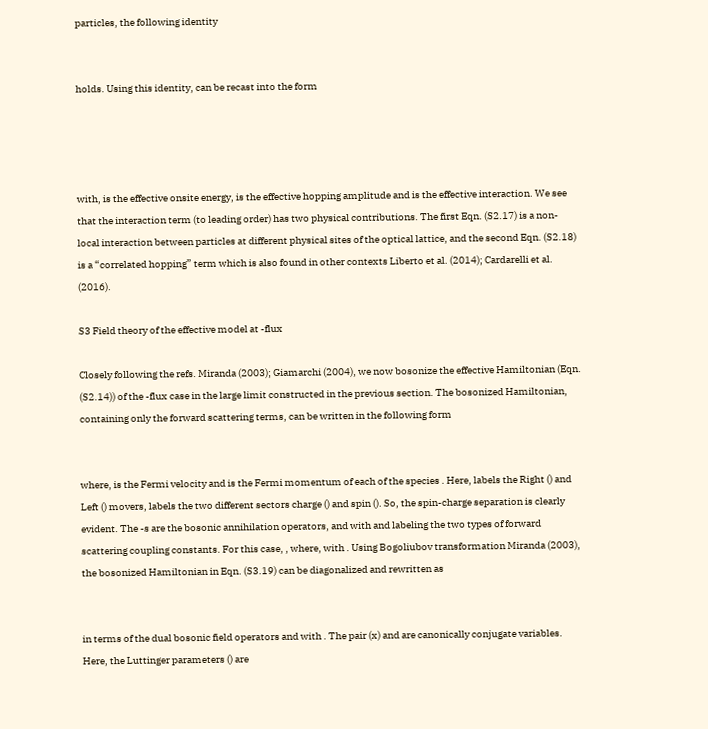particles, the following identity


holds. Using this identity, can be recast into the form




with, is the effective onsite energy, is the effective hopping amplitude and is the effective interaction. We see that the interaction term (to leading order) has two physical contributions. The first Eqn. (S2.17) is a non-local interaction between particles at different physical sites of the optical lattice, and the second Eqn. (S2.18) is a “correlated hopping” term which is also found in other contexts Liberto et al. (2014); Cardarelli et al. (2016).

S3 Field theory of the effective model at -flux

Closely following the refs. Miranda (2003); Giamarchi (2004), we now bosonize the effective Hamiltonian (Eqn. (S2.14)) of the -flux case in the large limit constructed in the previous section. The bosonized Hamiltonian, containing only the forward scattering terms, can be written in the following form


where, is the Fermi velocity and is the Fermi momentum of each of the species . Here, labels the Right () and Left () movers, labels the two different sectors charge () and spin (). So, the spin-charge separation is clearly evident. The -s are the bosonic annihilation operators, and with and labeling the two types of forward scattering coupling constants. For this case, , where, with . Using Bogoliubov transformation Miranda (2003), the bosonized Hamiltonian in Eqn. (S3.19) can be diagonalized and rewritten as


in terms of the dual bosonic field operators and with . The pair (x) and are canonically conjugate variables. Here, the Luttinger parameters () are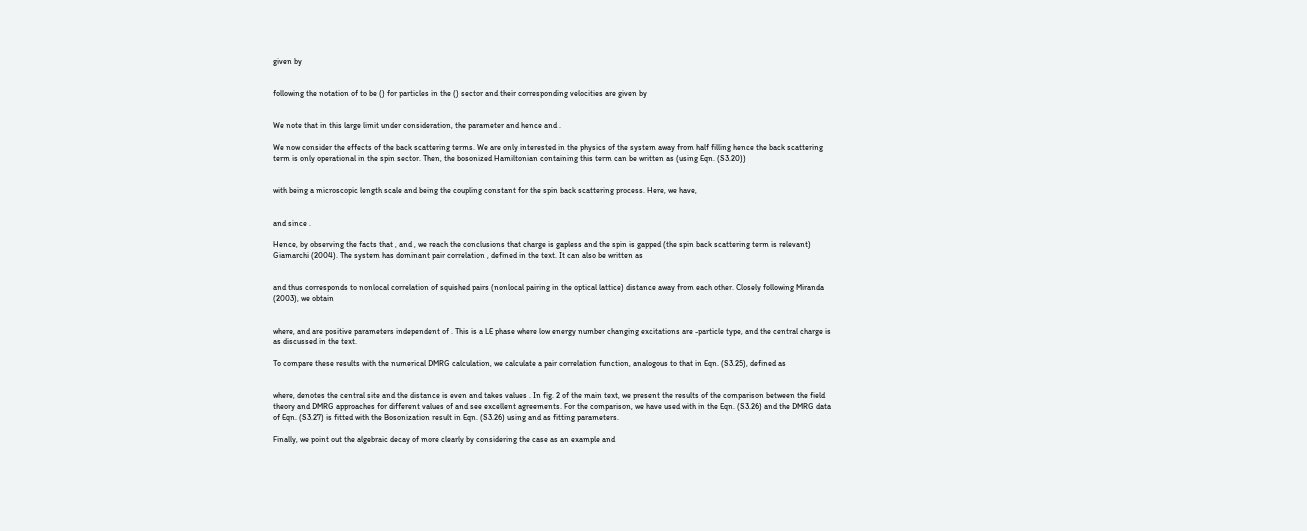given by


following the notation of to be () for particles in the () sector and their corresponding velocities are given by


We note that in this large limit under consideration, the parameter and hence and .

We now consider the effects of the back scattering terms. We are only interested in the physics of the system away from half filling hence the back scattering term is only operational in the spin sector. Then, the bosonized Hamiltonian containing this term can be written as (using Eqn. (S3.20))


with being a microscopic length scale and being the coupling constant for the spin back scattering process. Here, we have,


and since .

Hence, by observing the facts that , and , we reach the conclusions that charge is gapless and the spin is gapped (the spin back scattering term is relevant) Giamarchi (2004). The system has dominant pair correlation , defined in the text. It can also be written as


and thus corresponds to nonlocal correlation of squished pairs (nonlocal pairing in the optical lattice) distance away from each other. Closely following Miranda (2003), we obtain


where, and are positive parameters independent of . This is a LE phase where low energy number changing excitations are -particle type, and the central charge is as discussed in the text.

To compare these results with the numerical DMRG calculation, we calculate a pair correlation function, analogous to that in Eqn. (S3.25), defined as


where, denotes the central site and the distance is even and takes values . In fig. 2 of the main text, we present the results of the comparison between the field theory and DMRG approaches for different values of and see excellent agreements. For the comparison, we have used with in the Eqn. (S3.26) and the DMRG data of Eqn. (S3.27) is fitted with the Bosonization result in Eqn. (S3.26) using and as fitting parameters.

Finally, we point out the algebraic decay of more clearly by considering the case as an example and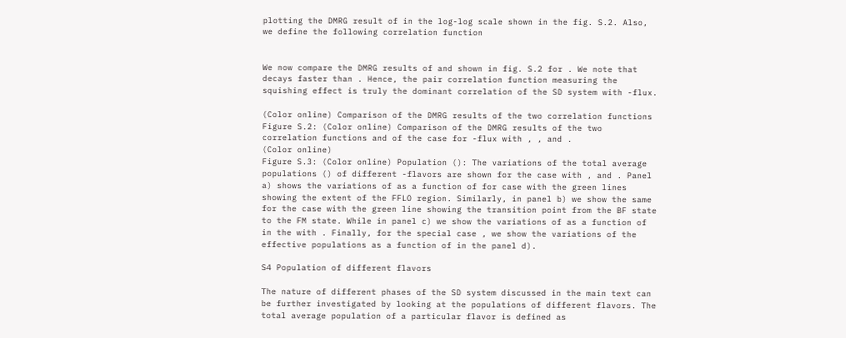plotting the DMRG result of in the log-log scale shown in the fig. S.2. Also, we define the following correlation function


We now compare the DMRG results of and shown in fig. S.2 for . We note that decays faster than . Hence, the pair correlation function measuring the squishing effect is truly the dominant correlation of the SD system with -flux.

(Color online) Comparison of the DMRG results of the two correlation functions
Figure S.2: (Color online) Comparison of the DMRG results of the two correlation functions and of the case for -flux with , , and .
(Color online)
Figure S.3: (Color online) Population (): The variations of the total average populations () of different -flavors are shown for the case with , and . Panel a) shows the variations of as a function of for case with the green lines showing the extent of the FFLO region. Similarly, in panel b) we show the same for the case with the green line showing the transition point from the BF state to the FM state. While in panel c) we show the variations of as a function of in the with . Finally, for the special case , we show the variations of the effective populations as a function of in the panel d).

S4 Population of different flavors

The nature of different phases of the SD system discussed in the main text can be further investigated by looking at the populations of different flavors. The total average population of a particular flavor is defined as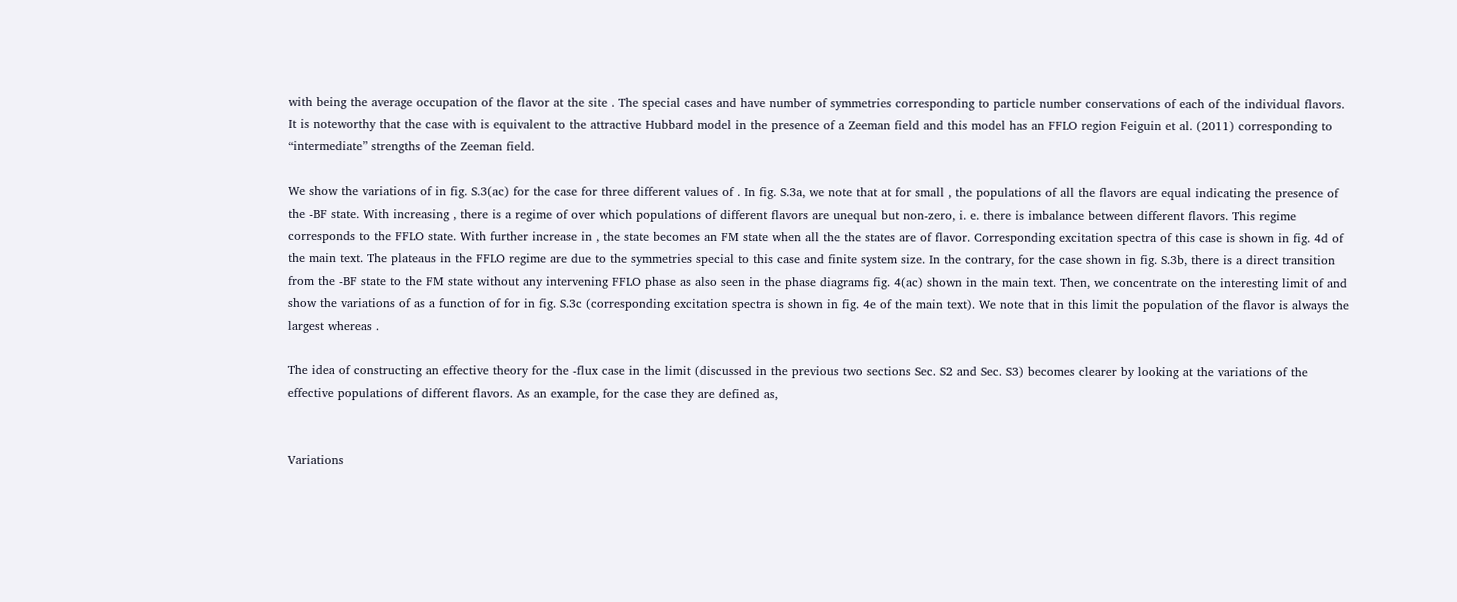with being the average occupation of the flavor at the site . The special cases and have number of symmetries corresponding to particle number conservations of each of the individual flavors. It is noteworthy that the case with is equivalent to the attractive Hubbard model in the presence of a Zeeman field and this model has an FFLO region Feiguin et al. (2011) corresponding to “intermediate” strengths of the Zeeman field.

We show the variations of in fig. S.3(ac) for the case for three different values of . In fig. S.3a, we note that at for small , the populations of all the flavors are equal indicating the presence of the -BF state. With increasing , there is a regime of over which populations of different flavors are unequal but non-zero, i. e. there is imbalance between different flavors. This regime corresponds to the FFLO state. With further increase in , the state becomes an FM state when all the the states are of flavor. Corresponding excitation spectra of this case is shown in fig. 4d of the main text. The plateaus in the FFLO regime are due to the symmetries special to this case and finite system size. In the contrary, for the case shown in fig. S.3b, there is a direct transition from the -BF state to the FM state without any intervening FFLO phase as also seen in the phase diagrams fig. 4(ac) shown in the main text. Then, we concentrate on the interesting limit of and show the variations of as a function of for in fig. S.3c (corresponding excitation spectra is shown in fig. 4e of the main text). We note that in this limit the population of the flavor is always the largest whereas .

The idea of constructing an effective theory for the -flux case in the limit (discussed in the previous two sections Sec. S2 and Sec. S3) becomes clearer by looking at the variations of the effective populations of different flavors. As an example, for the case they are defined as,


Variations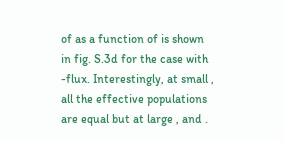of as a function of is shown in fig. S.3d for the case with -flux. Interestingly, at small , all the effective populations are equal but at large , and .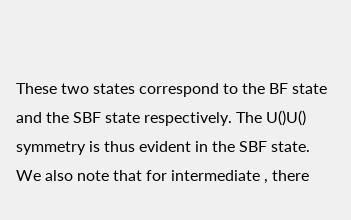These two states correspond to the BF state and the SBF state respectively. The U()U() symmetry is thus evident in the SBF state. We also note that for intermediate , there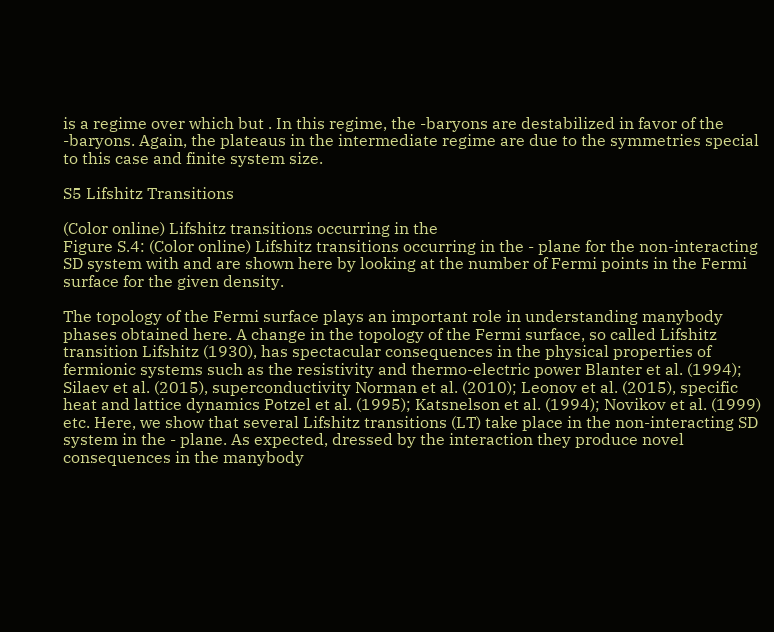is a regime over which but . In this regime, the -baryons are destabilized in favor of the -baryons. Again, the plateaus in the intermediate regime are due to the symmetries special to this case and finite system size.

S5 Lifshitz Transitions

(Color online) Lifshitz transitions occurring in the
Figure S.4: (Color online) Lifshitz transitions occurring in the - plane for the non-interacting SD system with and are shown here by looking at the number of Fermi points in the Fermi surface for the given density.

The topology of the Fermi surface plays an important role in understanding manybody phases obtained here. A change in the topology of the Fermi surface, so called Lifshitz transition Lifshitz (1930), has spectacular consequences in the physical properties of fermionic systems such as the resistivity and thermo-electric power Blanter et al. (1994); Silaev et al. (2015), superconductivity Norman et al. (2010); Leonov et al. (2015), specific heat and lattice dynamics Potzel et al. (1995); Katsnelson et al. (1994); Novikov et al. (1999) etc. Here, we show that several Lifshitz transitions (LT) take place in the non-interacting SD system in the - plane. As expected, dressed by the interaction they produce novel consequences in the manybody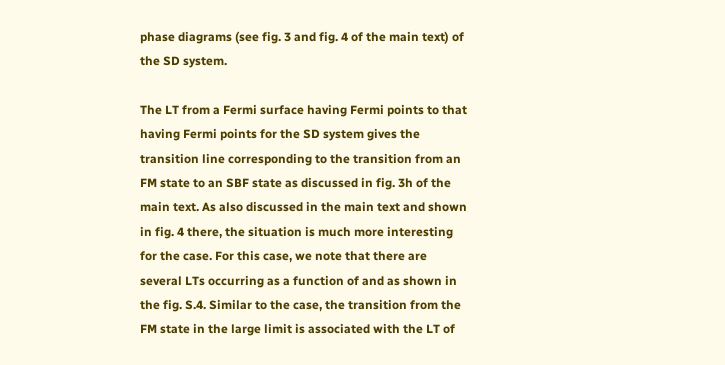phase diagrams (see fig. 3 and fig. 4 of the main text) of the SD system.

The LT from a Fermi surface having Fermi points to that having Fermi points for the SD system gives the transition line corresponding to the transition from an FM state to an SBF state as discussed in fig. 3h of the main text. As also discussed in the main text and shown in fig. 4 there, the situation is much more interesting for the case. For this case, we note that there are several LTs occurring as a function of and as shown in the fig. S.4. Similar to the case, the transition from the FM state in the large limit is associated with the LT of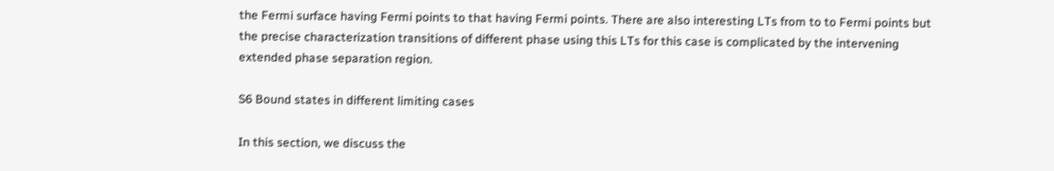the Fermi surface having Fermi points to that having Fermi points. There are also interesting LTs from to to Fermi points but the precise characterization transitions of different phase using this LTs for this case is complicated by the intervening extended phase separation region.

S6 Bound states in different limiting cases

In this section, we discuss the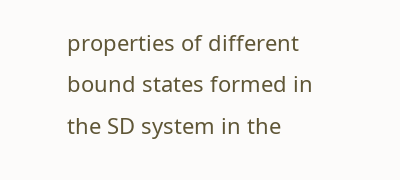properties of different bound states formed in the SD system in the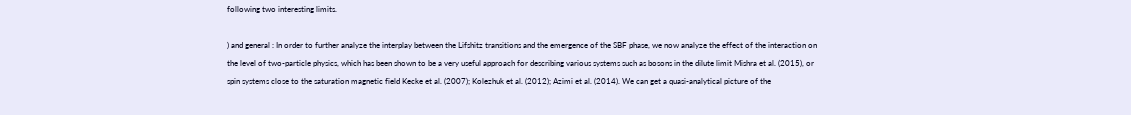following two interesting limits.

) and general : In order to further analyze the interplay between the Lifshitz transitions and the emergence of the SBF phase, we now analyze the effect of the interaction on the level of two-particle physics, which has been shown to be a very useful approach for describing various systems such as bosons in the dilute limit Mishra et al. (2015), or spin systems close to the saturation magnetic field Kecke et al. (2007); Kolezhuk et al. (2012); Azimi et al. (2014). We can get a quasi-analytical picture of the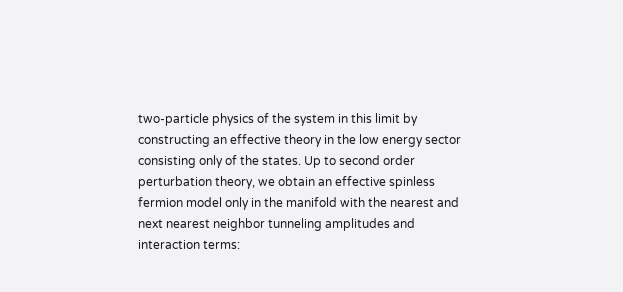two-particle physics of the system in this limit by constructing an effective theory in the low energy sector consisting only of the states. Up to second order perturbation theory, we obtain an effective spinless fermion model only in the manifold with the nearest and next nearest neighbor tunneling amplitudes and interaction terms: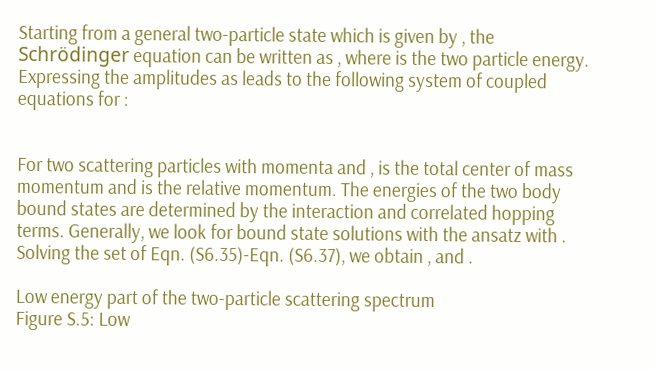Starting from a general two-particle state which is given by , the Schrödinger equation can be written as , where is the two particle energy. Expressing the amplitudes as leads to the following system of coupled equations for :


For two scattering particles with momenta and , is the total center of mass momentum and is the relative momentum. The energies of the two body bound states are determined by the interaction and correlated hopping terms. Generally, we look for bound state solutions with the ansatz with . Solving the set of Eqn. (S6.35)-Eqn. (S6.37), we obtain , and .

Low energy part of the two-particle scattering spectrum
Figure S.5: Low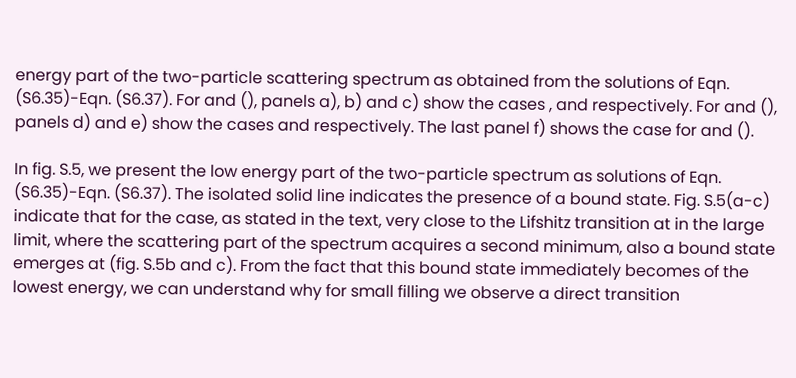energy part of the two-particle scattering spectrum as obtained from the solutions of Eqn. (S6.35)-Eqn. (S6.37). For and (), panels a), b) and c) show the cases , and respectively. For and (), panels d) and e) show the cases and respectively. The last panel f) shows the case for and ().

In fig. S.5, we present the low energy part of the two-particle spectrum as solutions of Eqn. (S6.35)-Eqn. (S6.37). The isolated solid line indicates the presence of a bound state. Fig. S.5(a-c) indicate that for the case, as stated in the text, very close to the Lifshitz transition at in the large limit, where the scattering part of the spectrum acquires a second minimum, also a bound state emerges at (fig. S.5b and c). From the fact that this bound state immediately becomes of the lowest energy, we can understand why for small filling we observe a direct transition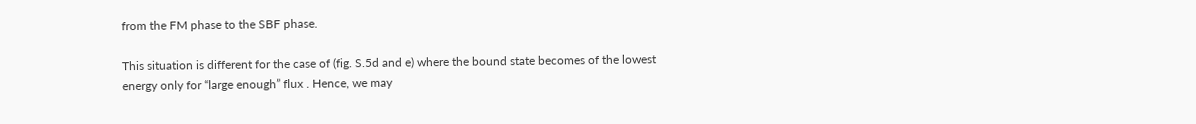from the FM phase to the SBF phase.

This situation is different for the case of (fig. S.5d and e) where the bound state becomes of the lowest energy only for “large enough” flux . Hence, we may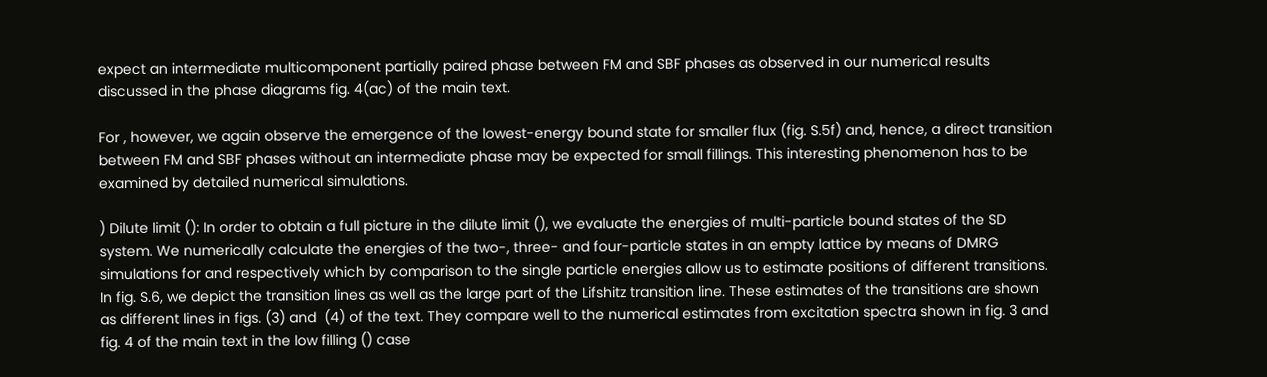expect an intermediate multicomponent partially paired phase between FM and SBF phases as observed in our numerical results discussed in the phase diagrams fig. 4(ac) of the main text.

For , however, we again observe the emergence of the lowest-energy bound state for smaller flux (fig. S.5f) and, hence, a direct transition between FM and SBF phases without an intermediate phase may be expected for small fillings. This interesting phenomenon has to be examined by detailed numerical simulations.

) Dilute limit (): In order to obtain a full picture in the dilute limit (), we evaluate the energies of multi-particle bound states of the SD system. We numerically calculate the energies of the two-, three- and four-particle states in an empty lattice by means of DMRG simulations for and respectively which by comparison to the single particle energies allow us to estimate positions of different transitions. In fig. S.6, we depict the transition lines as well as the large part of the Lifshitz transition line. These estimates of the transitions are shown as different lines in figs. (3) and  (4) of the text. They compare well to the numerical estimates from excitation spectra shown in fig. 3 and fig. 4 of the main text in the low filling () case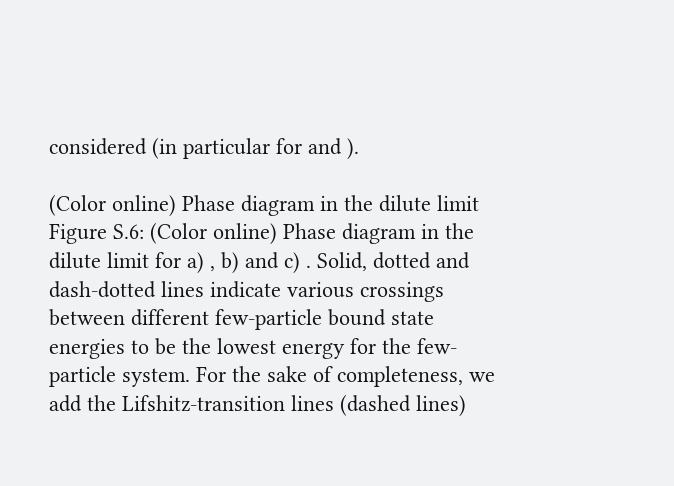considered (in particular for and ).

(Color online) Phase diagram in the dilute limit
Figure S.6: (Color online) Phase diagram in the dilute limit for a) , b) and c) . Solid, dotted and dash-dotted lines indicate various crossings between different few-particle bound state energies to be the lowest energy for the few-particle system. For the sake of completeness, we add the Lifshitz-transition lines (dashed lines)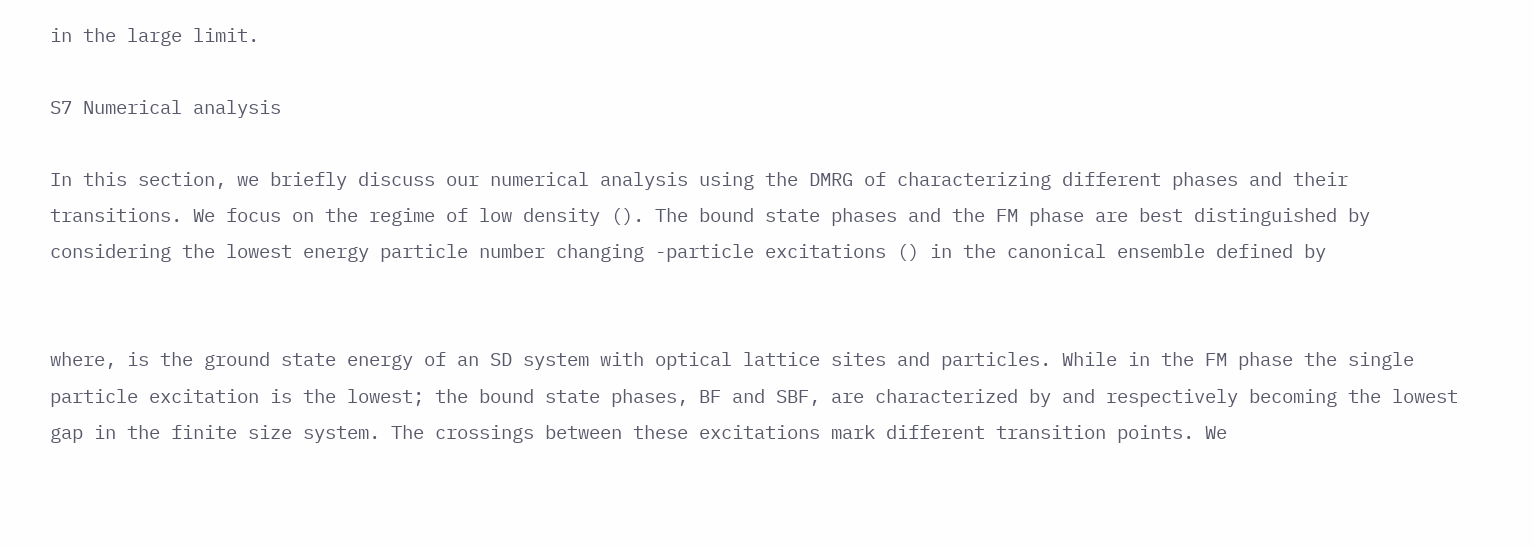in the large limit.

S7 Numerical analysis

In this section, we briefly discuss our numerical analysis using the DMRG of characterizing different phases and their transitions. We focus on the regime of low density (). The bound state phases and the FM phase are best distinguished by considering the lowest energy particle number changing -particle excitations () in the canonical ensemble defined by


where, is the ground state energy of an SD system with optical lattice sites and particles. While in the FM phase the single particle excitation is the lowest; the bound state phases, BF and SBF, are characterized by and respectively becoming the lowest gap in the finite size system. The crossings between these excitations mark different transition points. We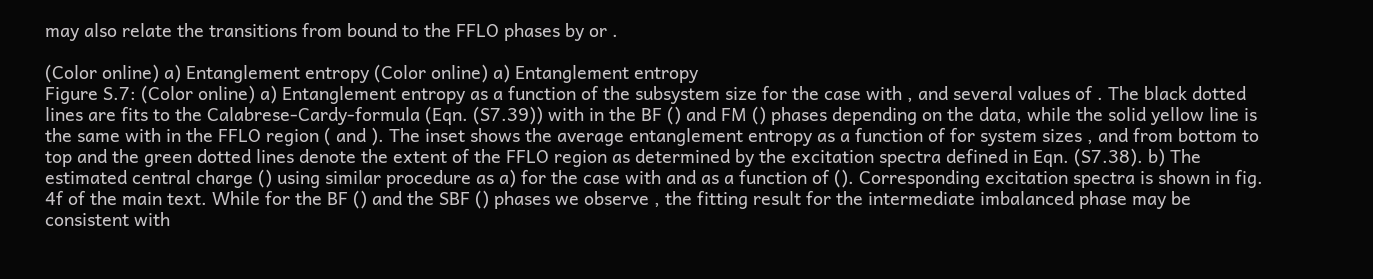may also relate the transitions from bound to the FFLO phases by or .

(Color online) a) Entanglement entropy (Color online) a) Entanglement entropy
Figure S.7: (Color online) a) Entanglement entropy as a function of the subsystem size for the case with , and several values of . The black dotted lines are fits to the Calabrese-Cardy-formula (Eqn. (S7.39)) with in the BF () and FM () phases depending on the data, while the solid yellow line is the same with in the FFLO region ( and ). The inset shows the average entanglement entropy as a function of for system sizes , and from bottom to top and the green dotted lines denote the extent of the FFLO region as determined by the excitation spectra defined in Eqn. (S7.38). b) The estimated central charge () using similar procedure as a) for the case with and as a function of (). Corresponding excitation spectra is shown in fig. 4f of the main text. While for the BF () and the SBF () phases we observe , the fitting result for the intermediate imbalanced phase may be consistent with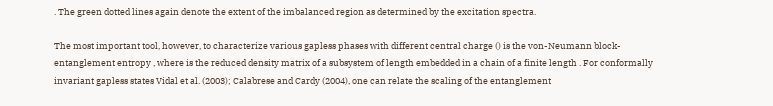. The green dotted lines again denote the extent of the imbalanced region as determined by the excitation spectra.

The most important tool, however, to characterize various gapless phases with different central charge () is the von-Neumann block-entanglement entropy , where is the reduced density matrix of a subsystem of length embedded in a chain of a finite length . For conformally invariant gapless states Vidal et al. (2003); Calabrese and Cardy (2004), one can relate the scaling of the entanglement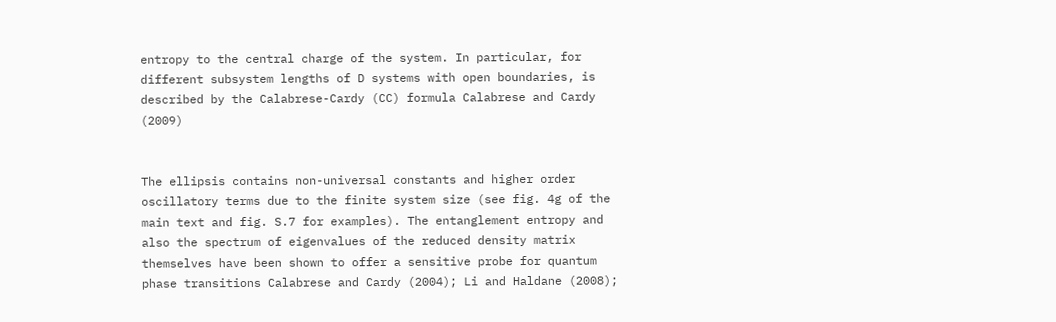entropy to the central charge of the system. In particular, for different subsystem lengths of D systems with open boundaries, is described by the Calabrese-Cardy (CC) formula Calabrese and Cardy (2009)


The ellipsis contains non-universal constants and higher order oscillatory terms due to the finite system size (see fig. 4g of the main text and fig. S.7 for examples). The entanglement entropy and also the spectrum of eigenvalues of the reduced density matrix themselves have been shown to offer a sensitive probe for quantum phase transitions Calabrese and Cardy (2004); Li and Haldane (2008);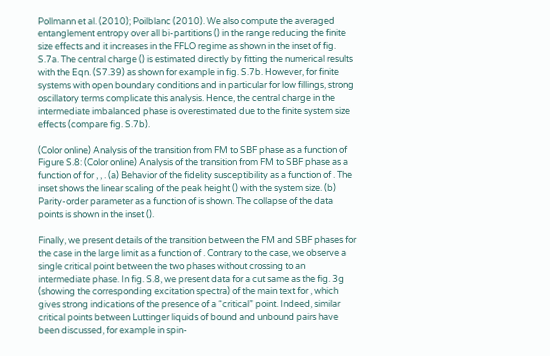Pollmann et al. (2010); Poilblanc (2010). We also compute the averaged entanglement entropy over all bi-partitions () in the range reducing the finite size effects and it increases in the FFLO regime as shown in the inset of fig. S.7a. The central charge () is estimated directly by fitting the numerical results with the Eqn. (S7.39) as shown for example in fig. S.7b. However, for finite systems with open boundary conditions and in particular for low fillings, strong oscillatory terms complicate this analysis. Hence, the central charge in the intermediate imbalanced phase is overestimated due to the finite system size effects (compare fig. S.7b).

(Color online) Analysis of the transition from FM to SBF phase as a function of
Figure S.8: (Color online) Analysis of the transition from FM to SBF phase as a function of for , , . (a) Behavior of the fidelity susceptibility as a function of . The inset shows the linear scaling of the peak height () with the system size. (b) Parity-order parameter as a function of is shown. The collapse of the data points is shown in the inset ().

Finally, we present details of the transition between the FM and SBF phases for the case in the large limit as a function of . Contrary to the case, we observe a single critical point between the two phases without crossing to an intermediate phase. In fig. S.8, we present data for a cut same as the fig. 3g (showing the corresponding excitation spectra) of the main text for , which gives strong indications of the presence of a “critical” point. Indeed, similar critical points between Luttinger liquids of bound and unbound pairs have been discussed, for example in spin-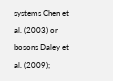systems Chen et al. (2003) or bosons Daley et al. (2009);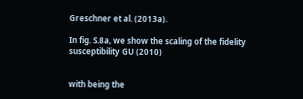Greschner et al. (2013a).

In fig. S.8a, we show the scaling of the fidelity susceptibility GU (2010)


with being the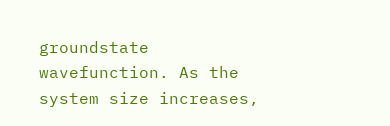groundstate wavefunction. As the system size increases,